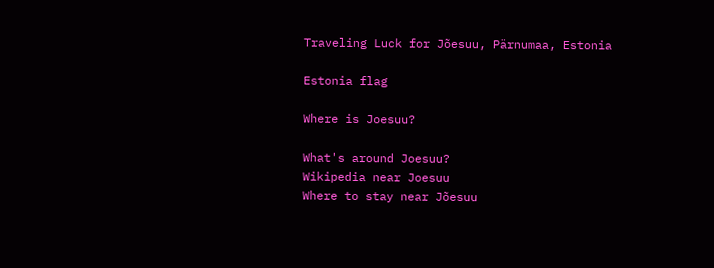Traveling Luck for Jõesuu, Pärnumaa, Estonia

Estonia flag

Where is Joesuu?

What's around Joesuu?
Wikipedia near Joesuu
Where to stay near Jõesuu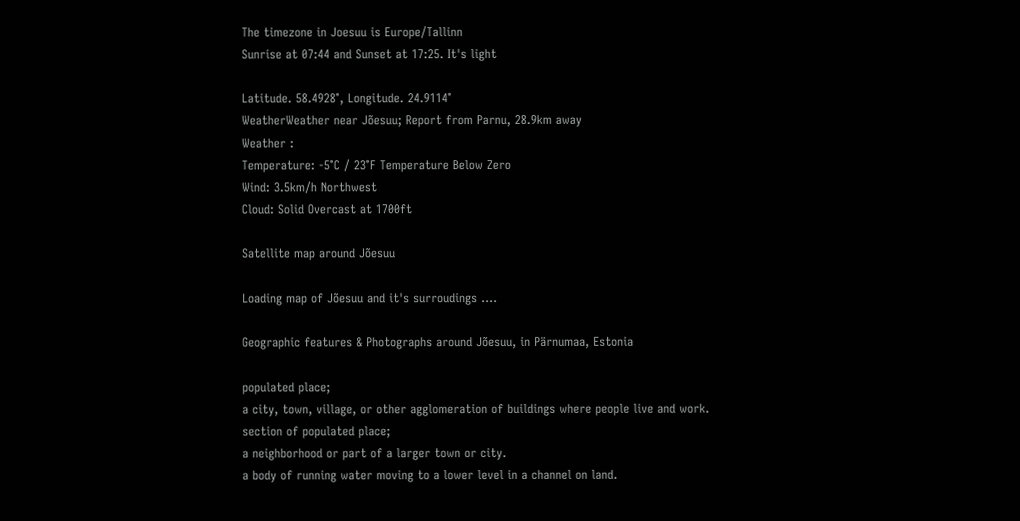The timezone in Joesuu is Europe/Tallinn
Sunrise at 07:44 and Sunset at 17:25. It's light

Latitude. 58.4928°, Longitude. 24.9114°
WeatherWeather near Jõesuu; Report from Parnu, 28.9km away
Weather :
Temperature: -5°C / 23°F Temperature Below Zero
Wind: 3.5km/h Northwest
Cloud: Solid Overcast at 1700ft

Satellite map around Jõesuu

Loading map of Jõesuu and it's surroudings ....

Geographic features & Photographs around Jõesuu, in Pärnumaa, Estonia

populated place;
a city, town, village, or other agglomeration of buildings where people live and work.
section of populated place;
a neighborhood or part of a larger town or city.
a body of running water moving to a lower level in a channel on land.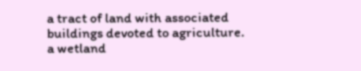a tract of land with associated buildings devoted to agriculture.
a wetland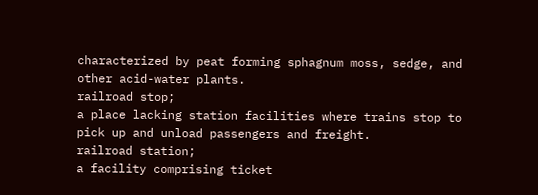characterized by peat forming sphagnum moss, sedge, and other acid-water plants.
railroad stop;
a place lacking station facilities where trains stop to pick up and unload passengers and freight.
railroad station;
a facility comprising ticket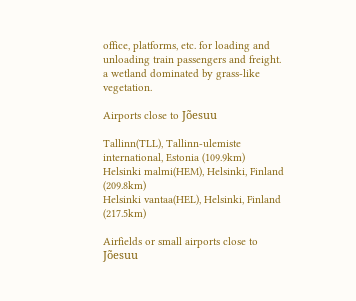office, platforms, etc. for loading and unloading train passengers and freight.
a wetland dominated by grass-like vegetation.

Airports close to Jõesuu

Tallinn(TLL), Tallinn-ulemiste international, Estonia (109.9km)
Helsinki malmi(HEM), Helsinki, Finland (209.8km)
Helsinki vantaa(HEL), Helsinki, Finland (217.5km)

Airfields or small airports close to Jõesuu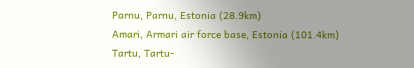Parnu, Parnu, Estonia (28.9km)
Amari, Armari air force base, Estonia (101.4km)
Tartu, Tartu-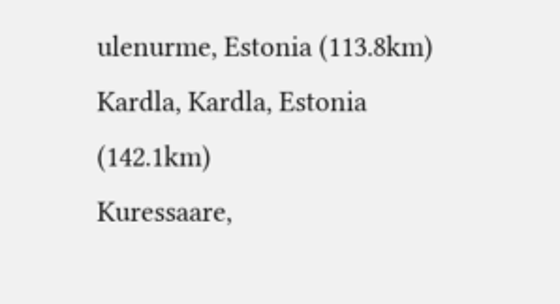ulenurme, Estonia (113.8km)
Kardla, Kardla, Estonia (142.1km)
Kuressaare,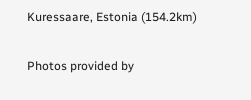Kuressaare, Estonia (154.2km)

Photos provided by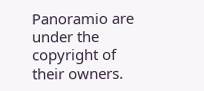Panoramio are under the copyright of their owners.